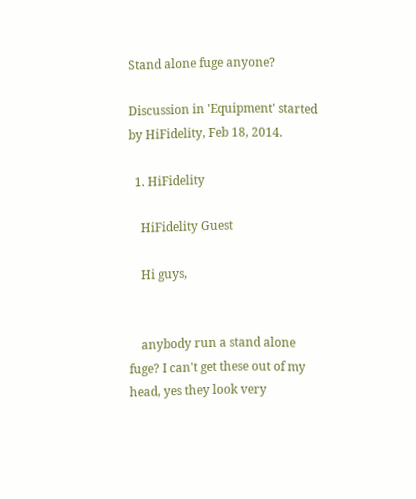Stand alone fuge anyone?

Discussion in 'Equipment' started by HiFidelity, Feb 18, 2014.

  1. HiFidelity

    HiFidelity Guest

    Hi guys,


    anybody run a stand alone fuge? I can't get these out of my head, yes they look very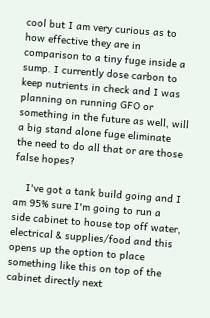cool but I am very curious as to how effective they are in comparison to a tiny fuge inside a sump. I currently dose carbon to keep nutrients in check and I was planning on running GFO or something in the future as well, will a big stand alone fuge eliminate the need to do all that or are those false hopes?

    I've got a tank build going and I am 95% sure I'm going to run a side cabinet to house top off water, electrical & supplies/food and this opens up the option to place something like this on top of the cabinet directly next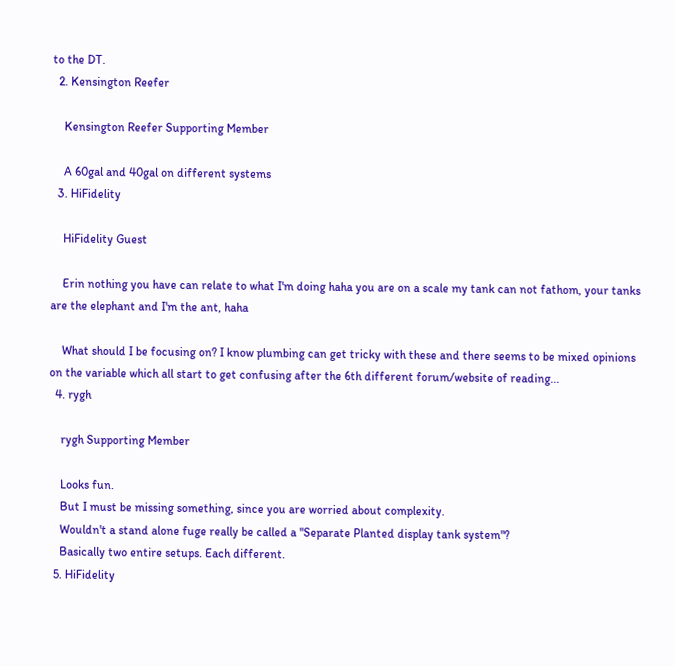to the DT.
  2. Kensington Reefer

    Kensington Reefer Supporting Member

    A 60gal and 40gal on different systems
  3. HiFidelity

    HiFidelity Guest

    Erin nothing you have can relate to what I'm doing haha you are on a scale my tank can not fathom, your tanks are the elephant and I'm the ant, haha

    What should I be focusing on? I know plumbing can get tricky with these and there seems to be mixed opinions on the variable which all start to get confusing after the 6th different forum/website of reading...
  4. rygh

    rygh Supporting Member

    Looks fun.
    But I must be missing something, since you are worried about complexity.
    Wouldn't a stand alone fuge really be called a "Separate Planted display tank system"?
    Basically two entire setups. Each different.
  5. HiFidelity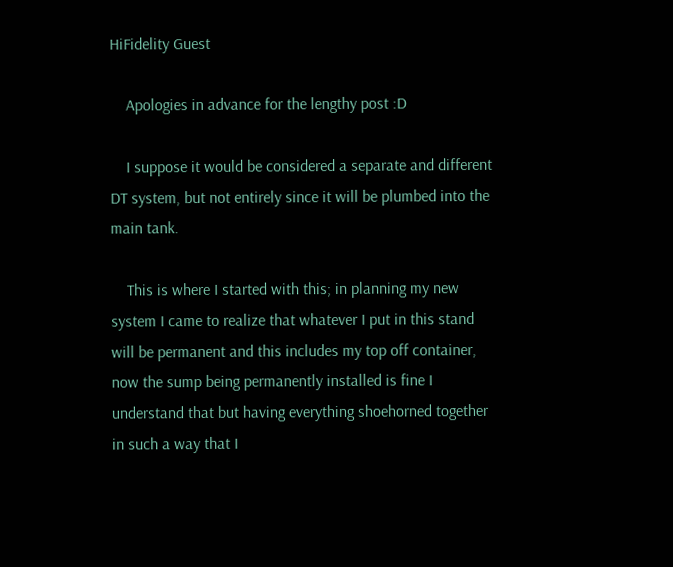HiFidelity Guest

    Apologies in advance for the lengthy post :D

    I suppose it would be considered a separate and different DT system, but not entirely since it will be plumbed into the main tank.

    This is where I started with this; in planning my new system I came to realize that whatever I put in this stand will be permanent and this includes my top off container, now the sump being permanently installed is fine I understand that but having everything shoehorned together in such a way that I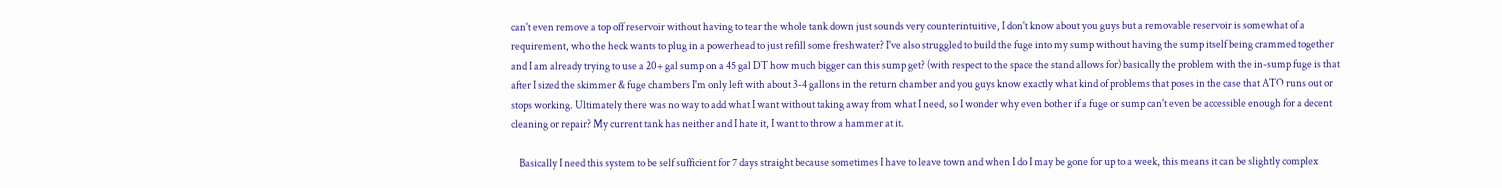can't even remove a top off reservoir without having to tear the whole tank down just sounds very counterintuitive, I don't know about you guys but a removable reservoir is somewhat of a requirement, who the heck wants to plug in a powerhead to just refill some freshwater? I've also struggled to build the fuge into my sump without having the sump itself being crammed together and I am already trying to use a 20+ gal sump on a 45 gal DT how much bigger can this sump get? (with respect to the space the stand allows for) basically the problem with the in-sump fuge is that after I sized the skimmer & fuge chambers I'm only left with about 3-4 gallons in the return chamber and you guys know exactly what kind of problems that poses in the case that ATO runs out or stops working. Ultimately there was no way to add what I want without taking away from what I need, so I wonder why even bother if a fuge or sump can't even be accessible enough for a decent cleaning or repair? My current tank has neither and I hate it, I want to throw a hammer at it.

    Basically I need this system to be self sufficient for 7 days straight because sometimes I have to leave town and when I do I may be gone for up to a week, this means it can be slightly complex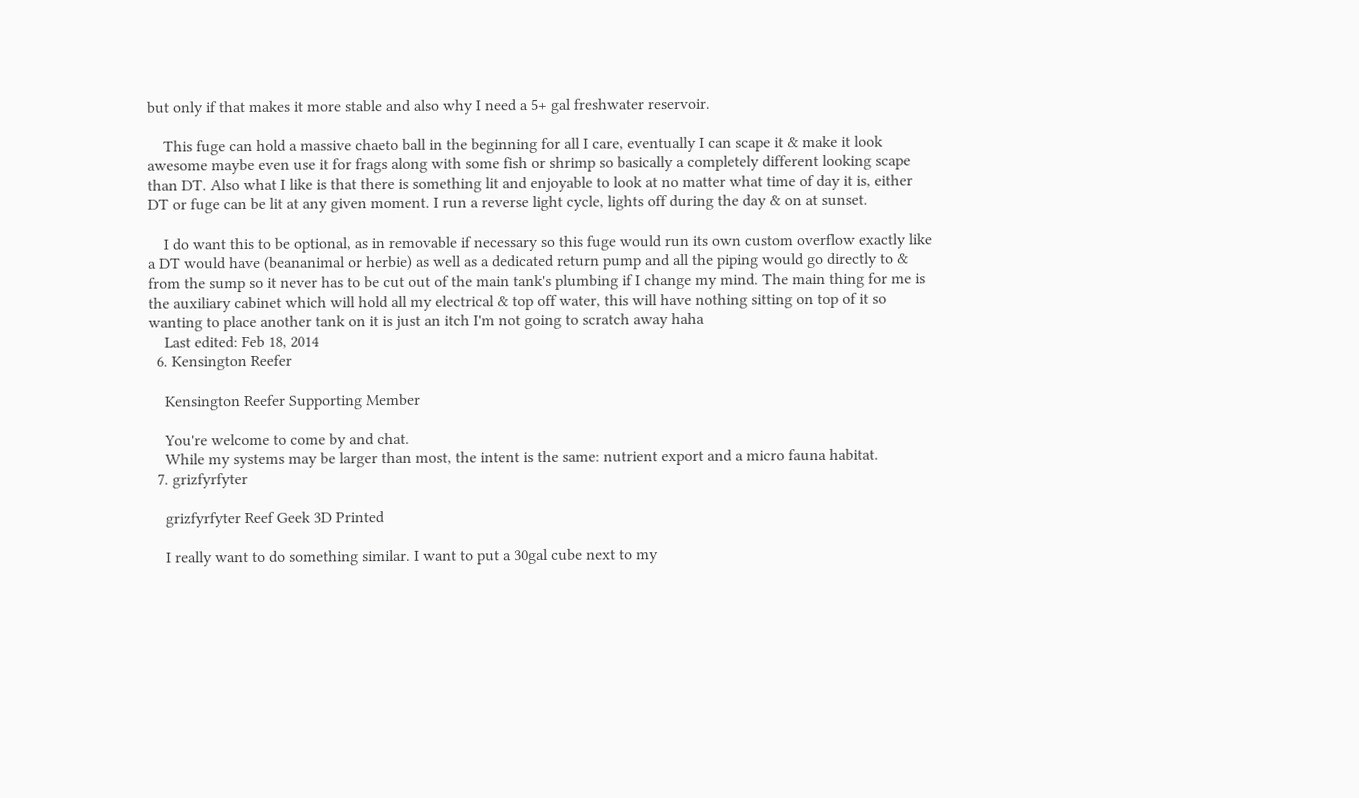but only if that makes it more stable and also why I need a 5+ gal freshwater reservoir.

    This fuge can hold a massive chaeto ball in the beginning for all I care, eventually I can scape it & make it look awesome maybe even use it for frags along with some fish or shrimp so basically a completely different looking scape than DT. Also what I like is that there is something lit and enjoyable to look at no matter what time of day it is, either DT or fuge can be lit at any given moment. I run a reverse light cycle, lights off during the day & on at sunset.

    I do want this to be optional, as in removable if necessary so this fuge would run its own custom overflow exactly like a DT would have (beananimal or herbie) as well as a dedicated return pump and all the piping would go directly to & from the sump so it never has to be cut out of the main tank's plumbing if I change my mind. The main thing for me is the auxiliary cabinet which will hold all my electrical & top off water, this will have nothing sitting on top of it so wanting to place another tank on it is just an itch I'm not going to scratch away haha
    Last edited: Feb 18, 2014
  6. Kensington Reefer

    Kensington Reefer Supporting Member

    You're welcome to come by and chat.
    While my systems may be larger than most, the intent is the same: nutrient export and a micro fauna habitat.
  7. grizfyrfyter

    grizfyrfyter Reef Geek 3D Printed

    I really want to do something similar. I want to put a 30gal cube next to my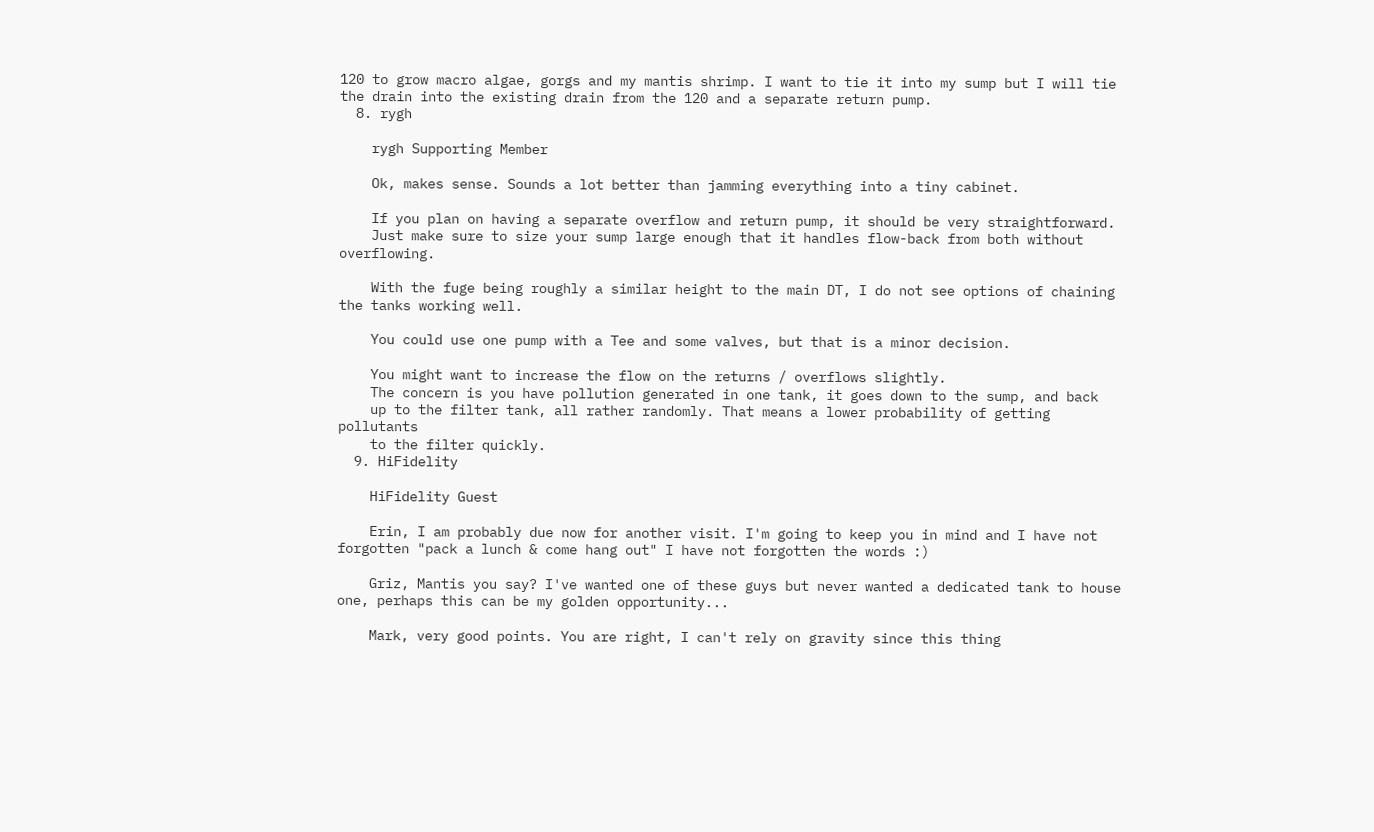120 to grow macro algae, gorgs and my mantis shrimp. I want to tie it into my sump but I will tie the drain into the existing drain from the 120 and a separate return pump.
  8. rygh

    rygh Supporting Member

    Ok, makes sense. Sounds a lot better than jamming everything into a tiny cabinet.

    If you plan on having a separate overflow and return pump, it should be very straightforward.
    Just make sure to size your sump large enough that it handles flow-back from both without overflowing.

    With the fuge being roughly a similar height to the main DT, I do not see options of chaining the tanks working well.

    You could use one pump with a Tee and some valves, but that is a minor decision.

    You might want to increase the flow on the returns / overflows slightly.
    The concern is you have pollution generated in one tank, it goes down to the sump, and back
    up to the filter tank, all rather randomly. That means a lower probability of getting pollutants
    to the filter quickly.
  9. HiFidelity

    HiFidelity Guest

    Erin, I am probably due now for another visit. I'm going to keep you in mind and I have not forgotten "pack a lunch & come hang out" I have not forgotten the words :)

    Griz, Mantis you say? I've wanted one of these guys but never wanted a dedicated tank to house one, perhaps this can be my golden opportunity...

    Mark, very good points. You are right, I can't rely on gravity since this thing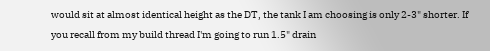would sit at almost identical height as the DT, the tank I am choosing is only 2-3" shorter. If you recall from my build thread I'm going to run 1.5" drain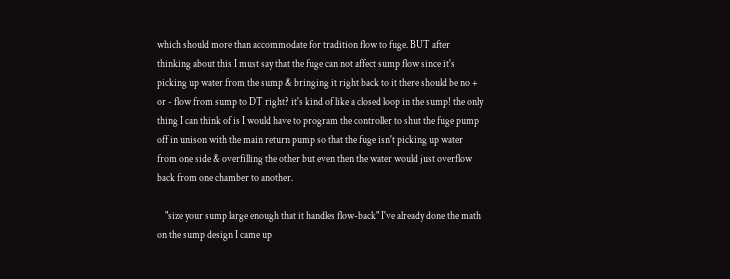which should more than accommodate for tradition flow to fuge. BUT after thinking about this I must say that the fuge can not affect sump flow since it's picking up water from the sump & bringing it right back to it there should be no + or - flow from sump to DT right? it's kind of like a closed loop in the sump! the only thing I can think of is I would have to program the controller to shut the fuge pump off in unison with the main return pump so that the fuge isn't picking up water from one side & overfilling the other but even then the water would just overflow back from one chamber to another.

    "size your sump large enough that it handles flow-back" I've already done the math on the sump design I came up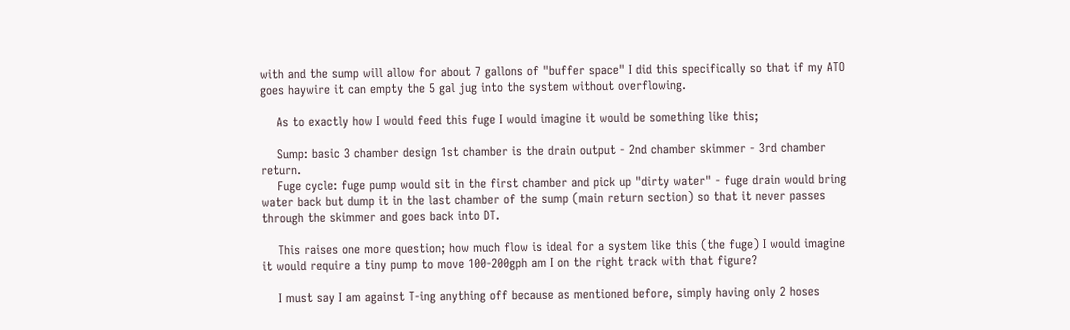with and the sump will allow for about 7 gallons of "buffer space" I did this specifically so that if my ATO goes haywire it can empty the 5 gal jug into the system without overflowing.

    As to exactly how I would feed this fuge I would imagine it would be something like this;

    Sump: basic 3 chamber design 1st chamber is the drain output - 2nd chamber skimmer - 3rd chamber return.
    Fuge cycle: fuge pump would sit in the first chamber and pick up "dirty water" - fuge drain would bring water back but dump it in the last chamber of the sump (main return section) so that it never passes through the skimmer and goes back into DT.

    This raises one more question; how much flow is ideal for a system like this (the fuge) I would imagine it would require a tiny pump to move 100-200gph am I on the right track with that figure?

    I must say I am against T-ing anything off because as mentioned before, simply having only 2 hoses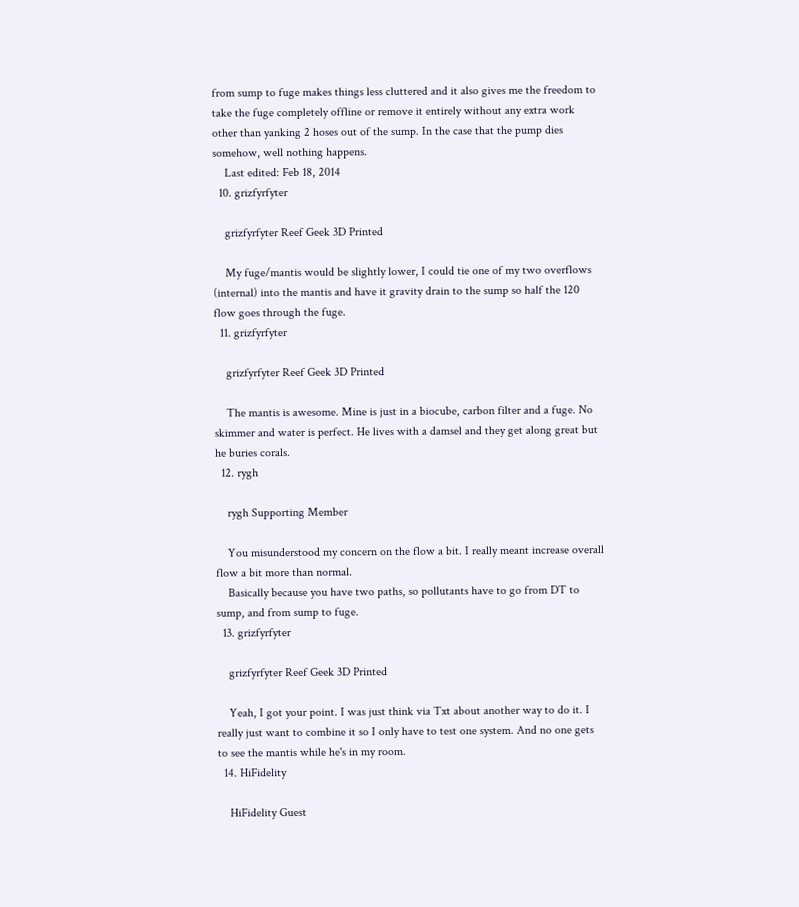from sump to fuge makes things less cluttered and it also gives me the freedom to take the fuge completely offline or remove it entirely without any extra work other than yanking 2 hoses out of the sump. In the case that the pump dies somehow, well nothing happens.
    Last edited: Feb 18, 2014
  10. grizfyrfyter

    grizfyrfyter Reef Geek 3D Printed

    My fuge/mantis would be slightly lower, I could tie one of my two overflows (internal) into the mantis and have it gravity drain to the sump so half the 120 flow goes through the fuge.
  11. grizfyrfyter

    grizfyrfyter Reef Geek 3D Printed

    The mantis is awesome. Mine is just in a biocube, carbon filter and a fuge. No skimmer and water is perfect. He lives with a damsel and they get along great but he buries corals.
  12. rygh

    rygh Supporting Member

    You misunderstood my concern on the flow a bit. I really meant increase overall flow a bit more than normal.
    Basically because you have two paths, so pollutants have to go from DT to sump, and from sump to fuge.
  13. grizfyrfyter

    grizfyrfyter Reef Geek 3D Printed

    Yeah, I got your point. I was just think via Txt about another way to do it. I really just want to combine it so I only have to test one system. And no one gets to see the mantis while he's in my room.
  14. HiFidelity

    HiFidelity Guest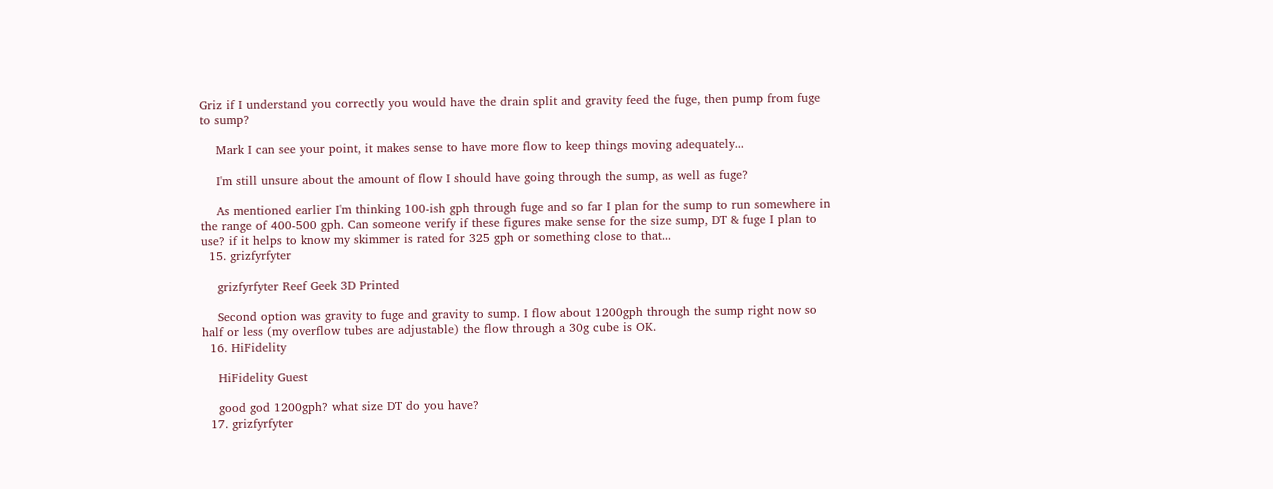Griz if I understand you correctly you would have the drain split and gravity feed the fuge, then pump from fuge to sump?

    Mark I can see your point, it makes sense to have more flow to keep things moving adequately...

    I'm still unsure about the amount of flow I should have going through the sump, as well as fuge?

    As mentioned earlier I'm thinking 100-ish gph through fuge and so far I plan for the sump to run somewhere in the range of 400-500 gph. Can someone verify if these figures make sense for the size sump, DT & fuge I plan to use? if it helps to know my skimmer is rated for 325 gph or something close to that...
  15. grizfyrfyter

    grizfyrfyter Reef Geek 3D Printed

    Second option was gravity to fuge and gravity to sump. I flow about 1200gph through the sump right now so half or less (my overflow tubes are adjustable) the flow through a 30g cube is OK.
  16. HiFidelity

    HiFidelity Guest

    good god 1200gph? what size DT do you have?
  17. grizfyrfyter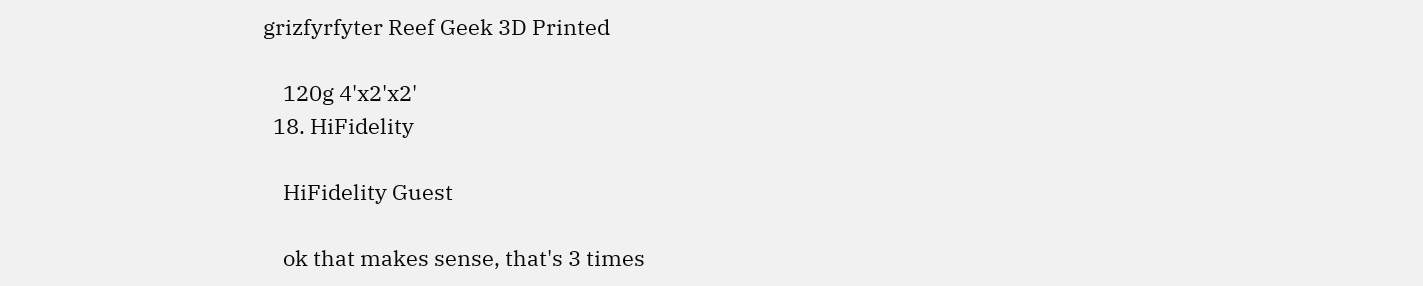grizfyrfyter Reef Geek 3D Printed

    120g 4'x2'x2'
  18. HiFidelity

    HiFidelity Guest

    ok that makes sense, that's 3 times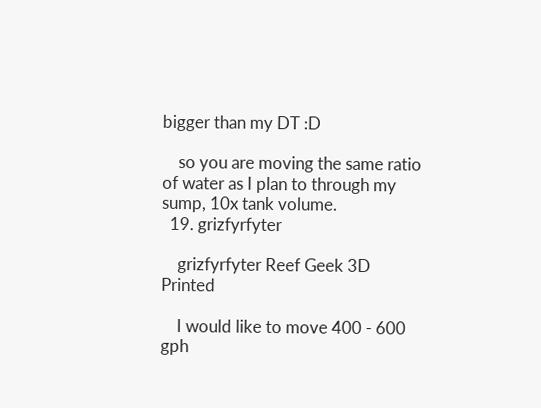bigger than my DT :D

    so you are moving the same ratio of water as I plan to through my sump, 10x tank volume.
  19. grizfyrfyter

    grizfyrfyter Reef Geek 3D Printed

    I would like to move 400 - 600 gph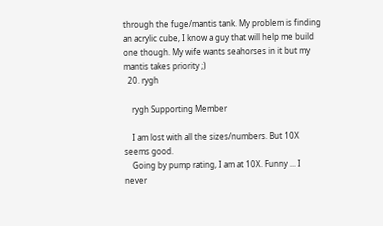through the fuge/mantis tank. My problem is finding an acrylic cube, I know a guy that will help me build one though. My wife wants seahorses in it but my mantis takes priority ;)
  20. rygh

    rygh Supporting Member

    I am lost with all the sizes/numbers. But 10X seems good.
    Going by pump rating, I am at 10X. Funny ... I never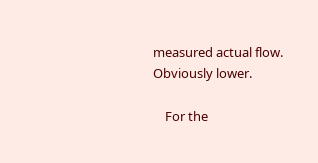measured actual flow. Obviously lower.

    For the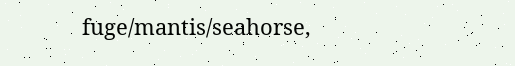fuge/mantis/seahorse,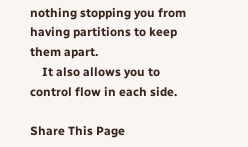nothing stopping you from having partitions to keep them apart.
    It also allows you to control flow in each side.

Share This Page